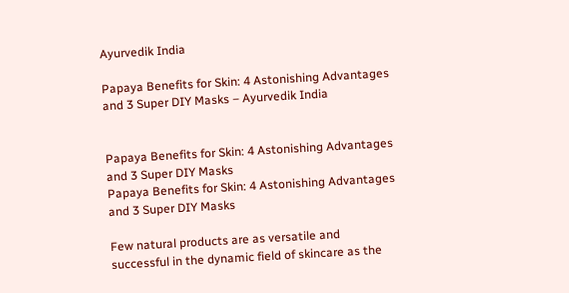Ayurvedik India

Papaya Benefits for Skin: 4 Astonishing Advantages and 3 Super DIY Masks – Ayurvedik India


Papaya Benefits for Skin: 4 Astonishing Advantages and 3 Super DIY Masks
Papaya Benefits for Skin: 4 Astonishing Advantages and 3 Super DIY Masks

Few natural products are as versatile and successful in the dynamic field of skincare as the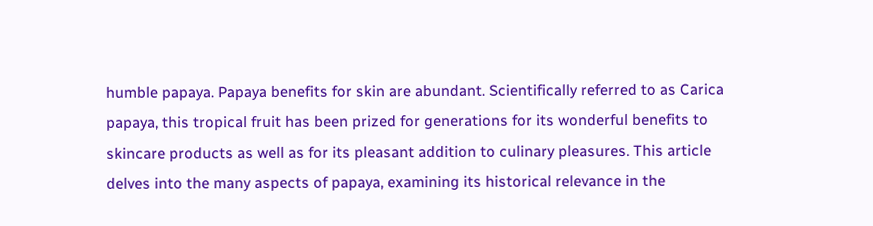humble papaya. Papaya benefits for skin are abundant. Scientifically referred to as Carica papaya, this tropical fruit has been prized for generations for its wonderful benefits to skincare products as well as for its pleasant addition to culinary pleasures. This article delves into the many aspects of papaya, examining its historical relevance in the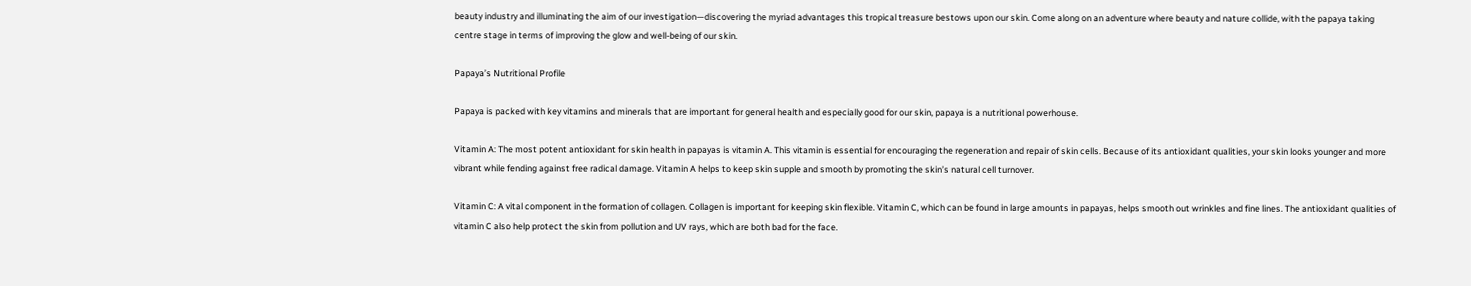beauty industry and illuminating the aim of our investigation—discovering the myriad advantages this tropical treasure bestows upon our skin. Come along on an adventure where beauty and nature collide, with the papaya taking centre stage in terms of improving the glow and well-being of our skin.

Papaya’s Nutritional Profile

Papaya is packed with key vitamins and minerals that are important for general health and especially good for our skin, papaya is a nutritional powerhouse.

Vitamin A: The most potent antioxidant for skin health in papayas is vitamin A. This vitamin is essential for encouraging the regeneration and repair of skin cells. Because of its antioxidant qualities, your skin looks younger and more vibrant while fending against free radical damage. Vitamin A helps to keep skin supple and smooth by promoting the skin’s natural cell turnover.

Vitamin C: A vital component in the formation of collagen. Collagen is important for keeping skin flexible. Vitamin C, which can be found in large amounts in papayas, helps smooth out wrinkles and fine lines. The antioxidant qualities of vitamin C also help protect the skin from pollution and UV rays, which are both bad for the face.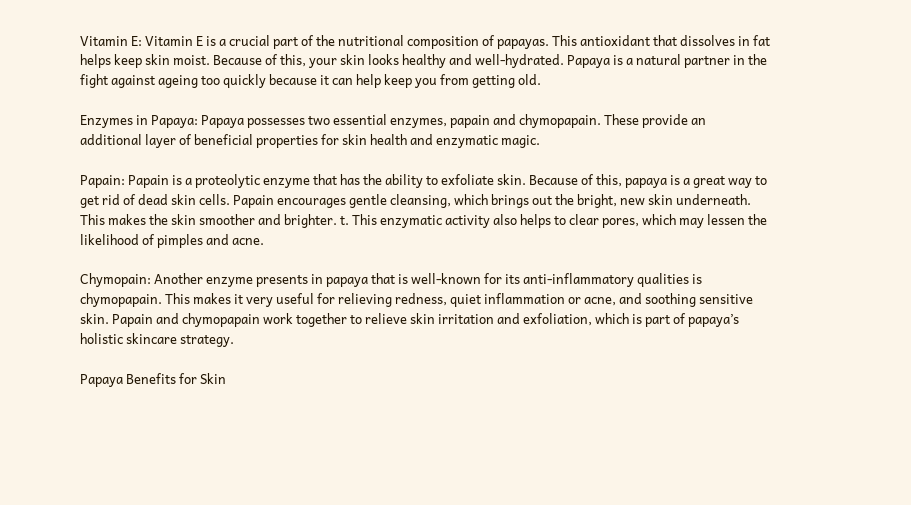Vitamin E: Vitamin E is a crucial part of the nutritional composition of papayas. This antioxidant that dissolves in fat helps keep skin moist. Because of this, your skin looks healthy and well-hydrated. Papaya is a natural partner in the fight against ageing too quickly because it can help keep you from getting old.

Enzymes in Papaya: Papaya possesses two essential enzymes, papain and chymopapain. These provide an additional layer of beneficial properties for skin health and enzymatic magic.

Papain: Papain is a proteolytic enzyme that has the ability to exfoliate skin. Because of this, papaya is a great way to get rid of dead skin cells. Papain encourages gentle cleansing, which brings out the bright, new skin underneath. This makes the skin smoother and brighter. t. This enzymatic activity also helps to clear pores, which may lessen the likelihood of pimples and acne.

Chymopain: Another enzyme presents in papaya that is well-known for its anti-inflammatory qualities is chymopapain. This makes it very useful for relieving redness, quiet inflammation or acne, and soothing sensitive skin. Papain and chymopapain work together to relieve skin irritation and exfoliation, which is part of papaya’s holistic skincare strategy.

Papaya Benefits for Skin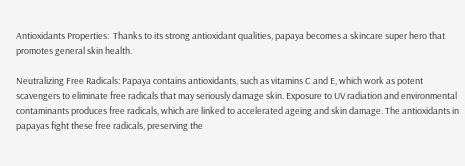Antioxidants Properties:  Thanks to its strong antioxidant qualities, papaya becomes a skincare super hero that promotes general skin health.

Neutralizing Free Radicals: Papaya contains antioxidants, such as vitamins C and E, which work as potent scavengers to eliminate free radicals that may seriously damage skin. Exposure to UV radiation and environmental contaminants produces free radicals, which are linked to accelerated ageing and skin damage. The antioxidants in papayas fight these free radicals, preserving the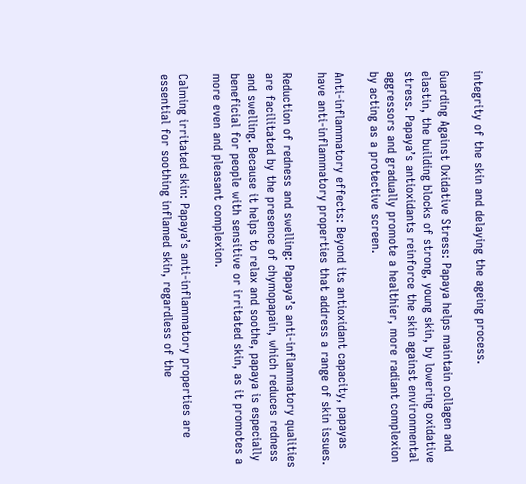integrity of the skin and delaying the ageing process.

Guarding Against Oxidative Stress: Papaya helps maintain collagen and elastin, the building blocks of strong, young skin, by lowering oxidative stress. Papaya’s antioxidants reinforce the skin against environmental aggressors and gradually promote a healthier, more radiant complexion by acting as a protective screen.

Anti-inflammatory effects: Beyond its antioxidant capacity, papayas have anti-inflammatory properties that address a range of skin issues.

Reduction of redness and swelling: Papaya’s anti-inflammatory qualities are facilitated by the presence of chymopapain, which reduces redness and swelling. Because it helps to relax and soothe, papaya is especially beneficial for people with sensitive or irritated skin, as it promotes a more even and pleasant complexion.

Calming irritated skin: Papaya’s anti-inflammatory properties are essential for soothing inflamed skin, regardless of the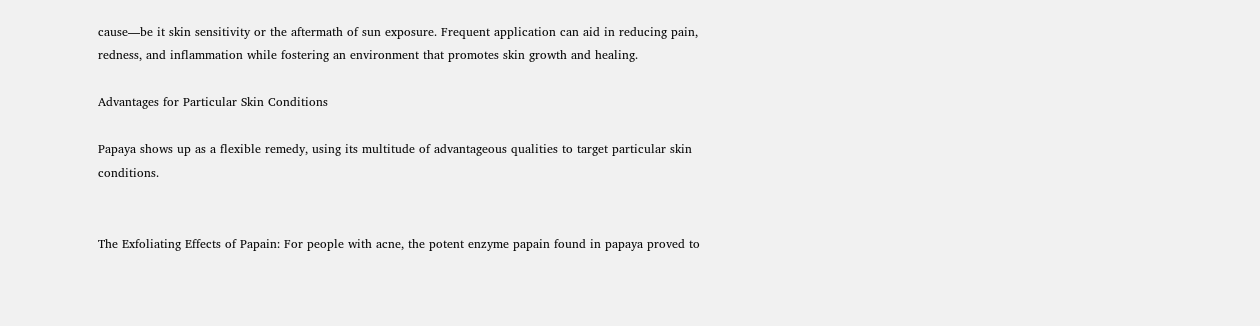cause—be it skin sensitivity or the aftermath of sun exposure. Frequent application can aid in reducing pain, redness, and inflammation while fostering an environment that promotes skin growth and healing.

Advantages for Particular Skin Conditions

Papaya shows up as a flexible remedy, using its multitude of advantageous qualities to target particular skin conditions.


The Exfoliating Effects of Papain: For people with acne, the potent enzyme papain found in papaya proved to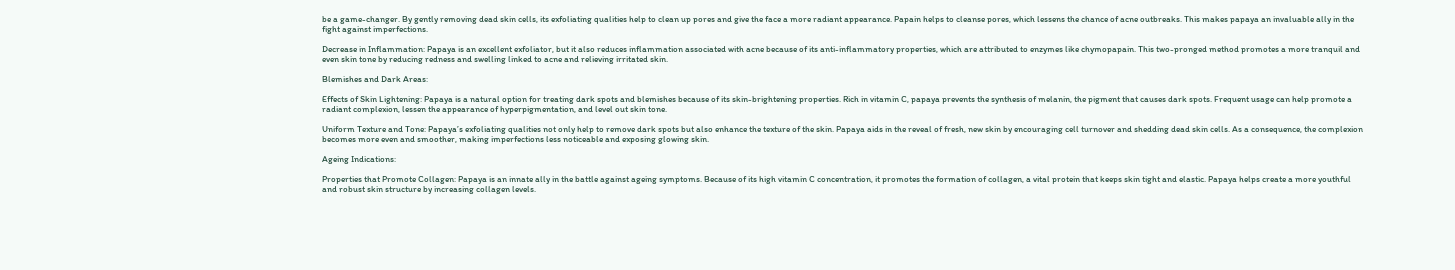be a game-changer. By gently removing dead skin cells, its exfoliating qualities help to clean up pores and give the face a more radiant appearance. Papain helps to cleanse pores, which lessens the chance of acne outbreaks. This makes papaya an invaluable ally in the fight against imperfections.

Decrease in Inflammation: Papaya is an excellent exfoliator, but it also reduces inflammation associated with acne because of its anti-inflammatory properties, which are attributed to enzymes like chymopapain. This two-pronged method promotes a more tranquil and even skin tone by reducing redness and swelling linked to acne and relieving irritated skin.

Blemishes and Dark Areas:

Effects of Skin Lightening: Papaya is a natural option for treating dark spots and blemishes because of its skin-brightening properties. Rich in vitamin C, papaya prevents the synthesis of melanin, the pigment that causes dark spots. Frequent usage can help promote a radiant complexion, lessen the appearance of hyperpigmentation, and level out skin tone.

Uniform Texture and Tone: Papaya’s exfoliating qualities not only help to remove dark spots but also enhance the texture of the skin. Papaya aids in the reveal of fresh, new skin by encouraging cell turnover and shedding dead skin cells. As a consequence, the complexion becomes more even and smoother, making imperfections less noticeable and exposing glowing skin.

Ageing Indications:

Properties that Promote Collagen: Papaya is an innate ally in the battle against ageing symptoms. Because of its high vitamin C concentration, it promotes the formation of collagen, a vital protein that keeps skin tight and elastic. Papaya helps create a more youthful and robust skin structure by increasing collagen levels.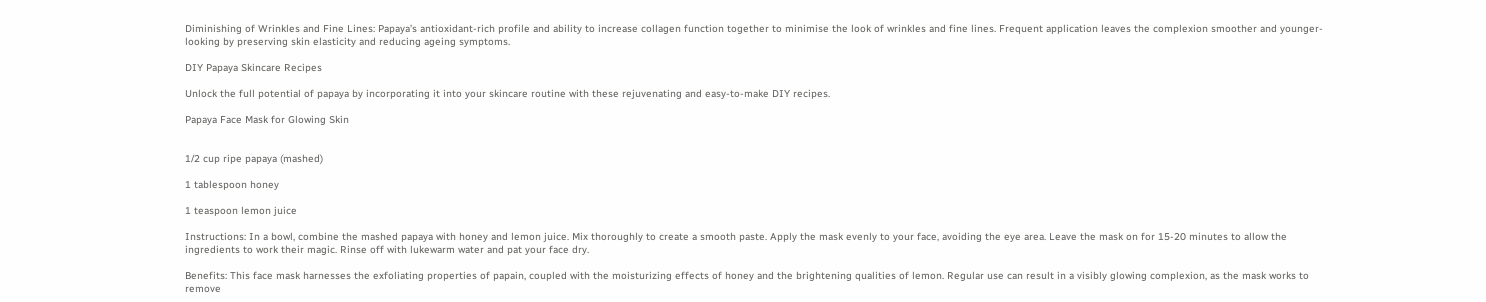Diminishing of Wrinkles and Fine Lines: Papaya’s antioxidant-rich profile and ability to increase collagen function together to minimise the look of wrinkles and fine lines. Frequent application leaves the complexion smoother and younger-looking by preserving skin elasticity and reducing ageing symptoms.

DIY Papaya Skincare Recipes

Unlock the full potential of papaya by incorporating it into your skincare routine with these rejuvenating and easy-to-make DIY recipes.

Papaya Face Mask for Glowing Skin


1/2 cup ripe papaya (mashed)

1 tablespoon honey

1 teaspoon lemon juice

Instructions: In a bowl, combine the mashed papaya with honey and lemon juice. Mix thoroughly to create a smooth paste. Apply the mask evenly to your face, avoiding the eye area. Leave the mask on for 15-20 minutes to allow the ingredients to work their magic. Rinse off with lukewarm water and pat your face dry.

Benefits: This face mask harnesses the exfoliating properties of papain, coupled with the moisturizing effects of honey and the brightening qualities of lemon. Regular use can result in a visibly glowing complexion, as the mask works to remove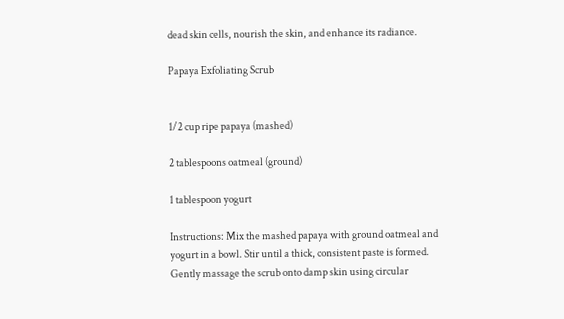dead skin cells, nourish the skin, and enhance its radiance.

Papaya Exfoliating Scrub


1/2 cup ripe papaya (mashed)

2 tablespoons oatmeal (ground)

1 tablespoon yogurt

Instructions: Mix the mashed papaya with ground oatmeal and yogurt in a bowl. Stir until a thick, consistent paste is formed. Gently massage the scrub onto damp skin using circular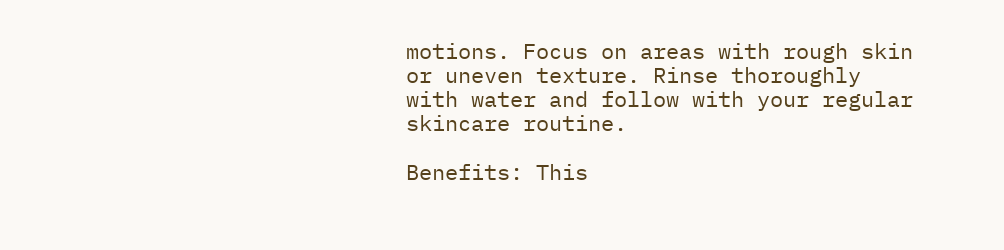motions. Focus on areas with rough skin or uneven texture. Rinse thoroughly with water and follow with your regular skincare routine.

Benefits: This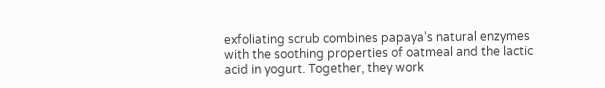exfoliating scrub combines papaya’s natural enzymes with the soothing properties of oatmeal and the lactic acid in yogurt. Together, they work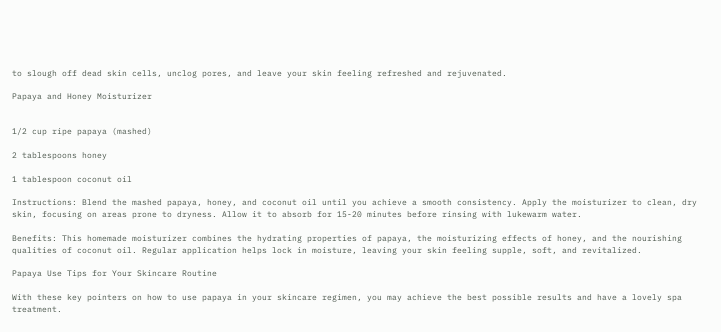to slough off dead skin cells, unclog pores, and leave your skin feeling refreshed and rejuvenated.

Papaya and Honey Moisturizer


1/2 cup ripe papaya (mashed)

2 tablespoons honey

1 tablespoon coconut oil

Instructions: Blend the mashed papaya, honey, and coconut oil until you achieve a smooth consistency. Apply the moisturizer to clean, dry skin, focusing on areas prone to dryness. Allow it to absorb for 15-20 minutes before rinsing with lukewarm water.

Benefits: This homemade moisturizer combines the hydrating properties of papaya, the moisturizing effects of honey, and the nourishing qualities of coconut oil. Regular application helps lock in moisture, leaving your skin feeling supple, soft, and revitalized.

Papaya Use Tips for Your Skincare Routine

With these key pointers on how to use papaya in your skincare regimen, you may achieve the best possible results and have a lovely spa treatment.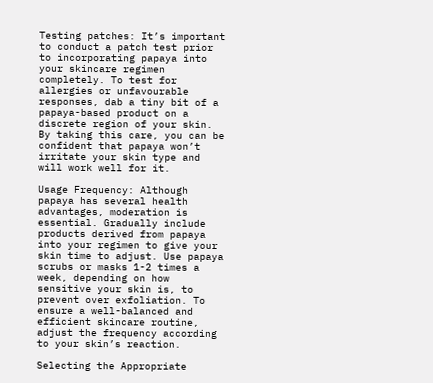Testing patches: It’s important to conduct a patch test prior to incorporating papaya into your skincare regimen completely. To test for allergies or unfavourable responses, dab a tiny bit of a papaya-based product on a discrete region of your skin. By taking this care, you can be confident that papaya won’t irritate your skin type and will work well for it.

Usage Frequency: Although papaya has several health advantages, moderation is essential. Gradually include products derived from papaya into your regimen to give your skin time to adjust. Use papaya scrubs or masks 1-2 times a week, depending on how sensitive your skin is, to prevent over exfoliation. To ensure a well-balanced and efficient skincare routine, adjust the frequency according to your skin’s reaction.

Selecting the Appropriate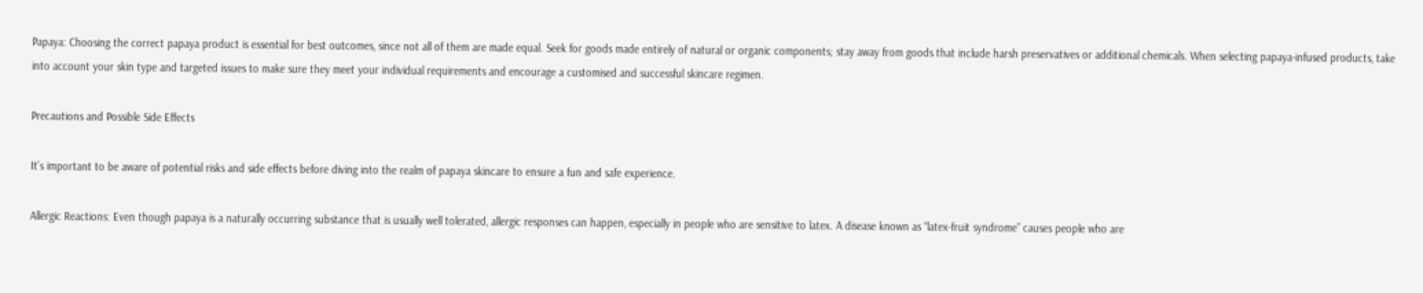Papaya: Choosing the correct papaya product is essential for best outcomes, since not all of them are made equal. Seek for goods made entirely of natural or organic components; stay away from goods that include harsh preservatives or additional chemicals. When selecting papaya-infused products, take into account your skin type and targeted issues to make sure they meet your individual requirements and encourage a customised and successful skincare regimen.

Precautions and Possible Side Effects

It’s important to be aware of potential risks and side effects before diving into the realm of papaya skincare to ensure a fun and safe experience.

Allergic Reactions: Even though papaya is a naturally occurring substance that is usually well tolerated, allergic responses can happen, especially in people who are sensitive to latex. A disease known as “latex-fruit syndrome” causes people who are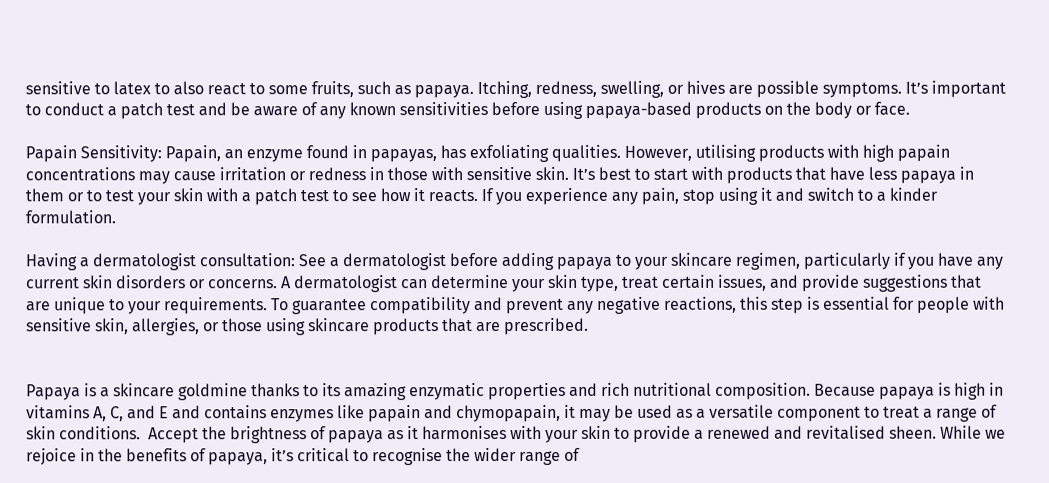sensitive to latex to also react to some fruits, such as papaya. Itching, redness, swelling, or hives are possible symptoms. It’s important to conduct a patch test and be aware of any known sensitivities before using papaya-based products on the body or face.

Papain Sensitivity: Papain, an enzyme found in papayas, has exfoliating qualities. However, utilising products with high papain concentrations may cause irritation or redness in those with sensitive skin. It’s best to start with products that have less papaya in them or to test your skin with a patch test to see how it reacts. If you experience any pain, stop using it and switch to a kinder formulation.

Having a dermatologist consultation: See a dermatologist before adding papaya to your skincare regimen, particularly if you have any current skin disorders or concerns. A dermatologist can determine your skin type, treat certain issues, and provide suggestions that are unique to your requirements. To guarantee compatibility and prevent any negative reactions, this step is essential for people with sensitive skin, allergies, or those using skincare products that are prescribed.


Papaya is a skincare goldmine thanks to its amazing enzymatic properties and rich nutritional composition. Because papaya is high in vitamins A, C, and E and contains enzymes like papain and chymopapain, it may be used as a versatile component to treat a range of skin conditions.  Accept the brightness of papaya as it harmonises with your skin to provide a renewed and revitalised sheen. While we rejoice in the benefits of papaya, it’s critical to recognise the wider range of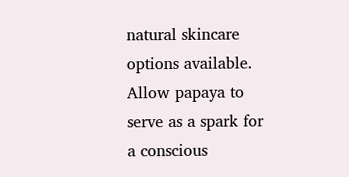natural skincare options available. Allow papaya to serve as a spark for a conscious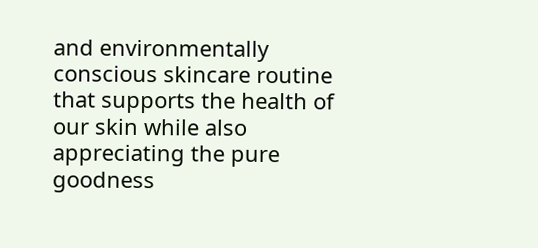and environmentally conscious skincare routine that supports the health of our skin while also appreciating the pure goodness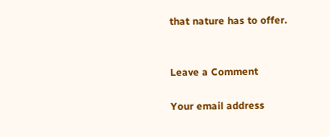that nature has to offer.


Leave a Comment

Your email address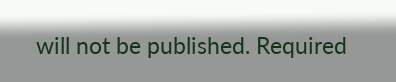will not be published. Required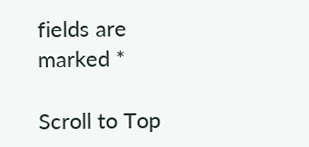fields are marked *

Scroll to Top